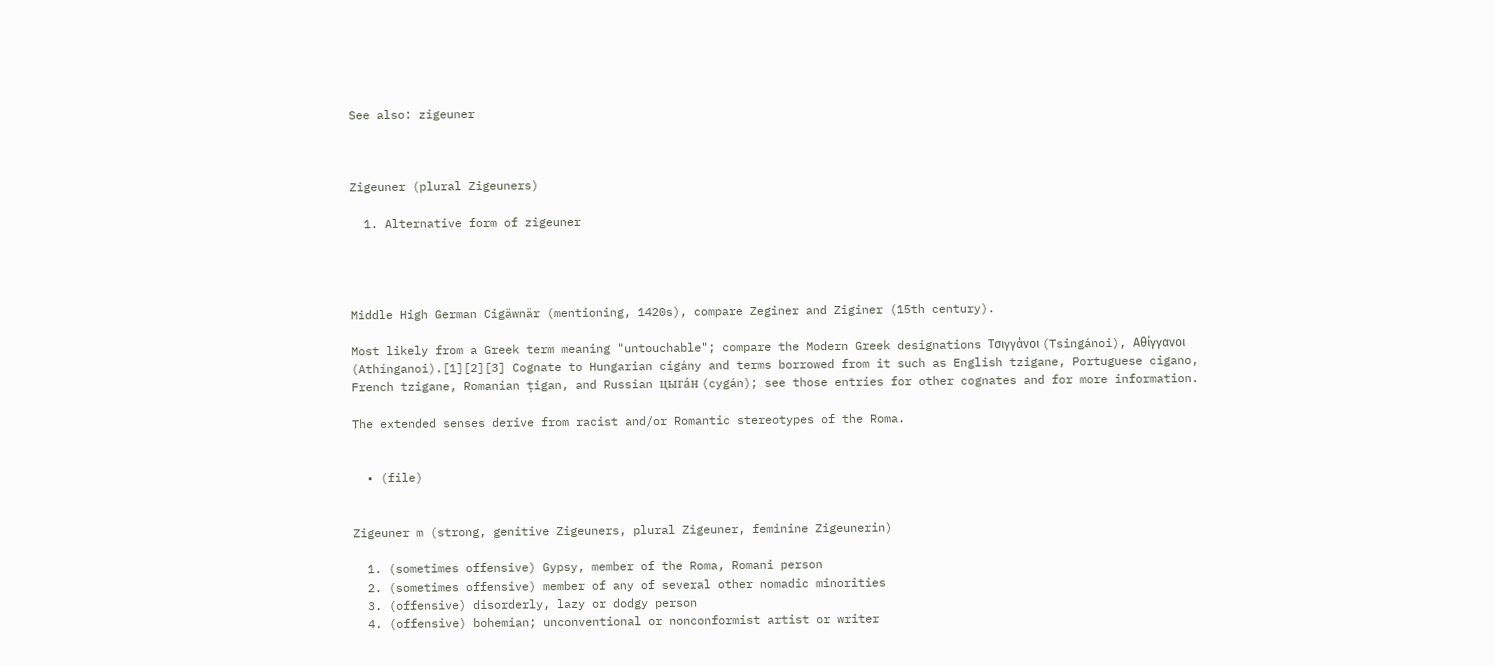See also: zigeuner



Zigeuner (plural Zigeuners)

  1. Alternative form of zigeuner




Middle High German Cigäwnär (mentioning, 1420s), compare Zeginer and Ziginer (15th century).

Most likely from a Greek term meaning "untouchable"; compare the Modern Greek designations Τσιγγάνοι (Tsingánoi), Αθίγγανοι (Athínganoi).[1][2][3] Cognate to Hungarian cigány and terms borrowed from it such as English tzigane, Portuguese cigano, French tzigane, Romanian țigan, and Russian цыга́н (cygán); see those entries for other cognates and for more information.

The extended senses derive from racist and/or Romantic stereotypes of the Roma.


  • (file)


Zigeuner m (strong, genitive Zigeuners, plural Zigeuner, feminine Zigeunerin)

  1. (sometimes offensive) Gypsy, member of the Roma, Romani person
  2. (sometimes offensive) member of any of several other nomadic minorities
  3. (offensive) disorderly, lazy or dodgy person
  4. (offensive) bohemian; unconventional or nonconformist artist or writer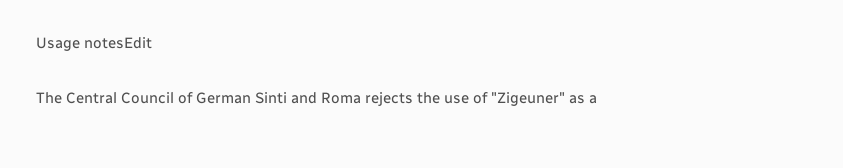Usage notesEdit

The Central Council of German Sinti and Roma rejects the use of "Zigeuner" as a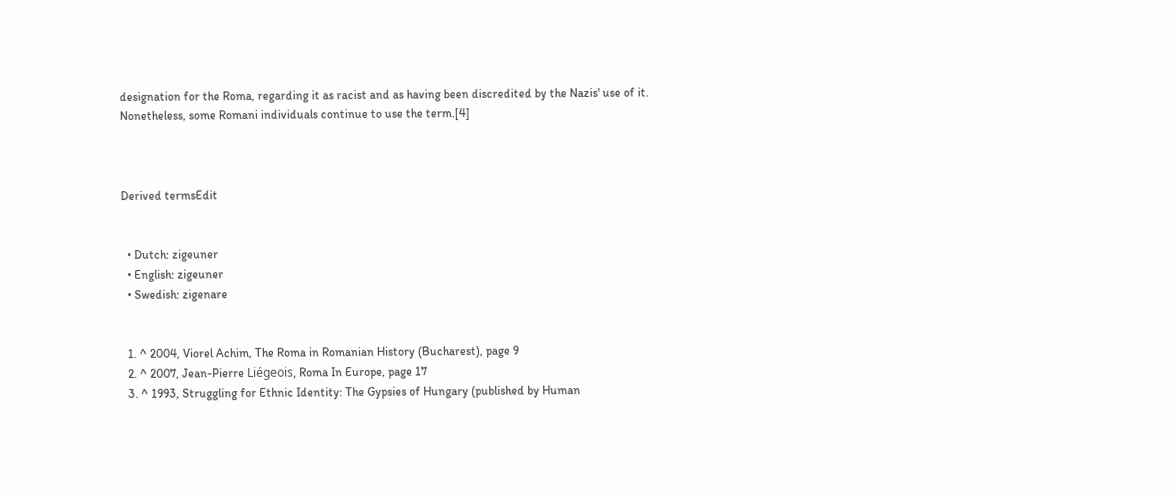designation for the Roma, regarding it as racist and as having been discredited by the Nazis' use of it. Nonetheless, some Romani individuals continue to use the term.[4]



Derived termsEdit


  • Dutch: zigeuner
  • English: zigeuner
  • Swedish: zigenare


  1. ^ 2004, Viorel Achim, The Roma in Romanian History (Bucharest), page 9
  2. ^ 2007, Jean-Pierre Liégeois, Roma In Europe, page 17
  3. ^ 1993, Struggling for Ethnic Identity: The Gypsies of Hungary (published by Human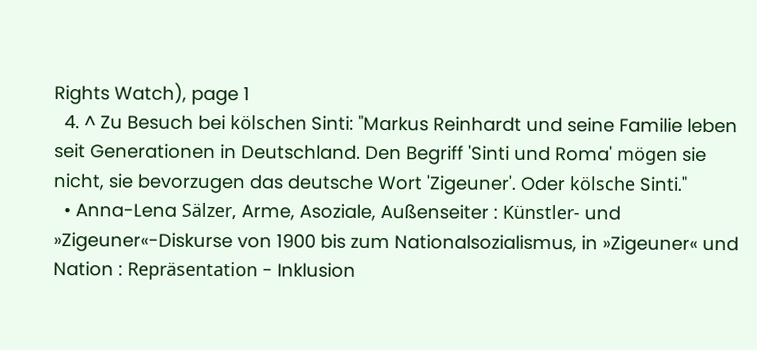Rights Watch), page 1
  4. ^ Zu Besuch bei kölschen Sinti: "Markus Reinhardt und seine Familie leben seit Generationen in Deutschland. Den Begriff 'Sinti und Roma' mögen sie nicht, sie bevorzugen das deutsche Wort 'Zigeuner'. Oder kölsche Sinti."
  • Anna-Lena Sälzer, Arme, Asoziale, Außenseiter : Künstler- und »Zigeuner«-Diskurse von 1900 bis zum Nationalsozialismus, in »Zigeuner« und Nation : Repräsentation - Inklusion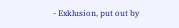- Exklusion, put out by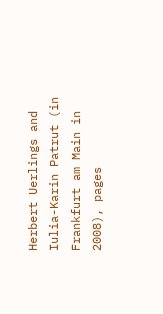Herbert Uerlings and Iulia-Karin Patrut (in Frankfurt am Main in 2008), pages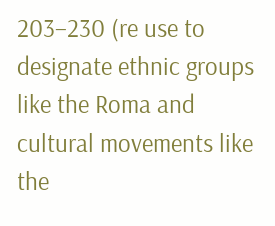203–230 (re use to designate ethnic groups like the Roma and cultural movements like the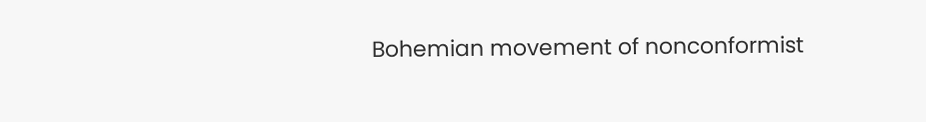Bohemian movement of nonconformist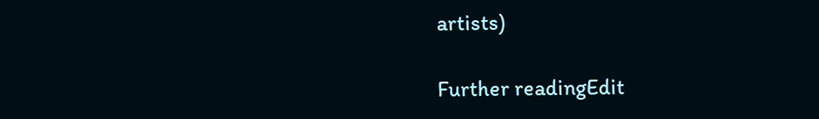artists)

Further readingEdit